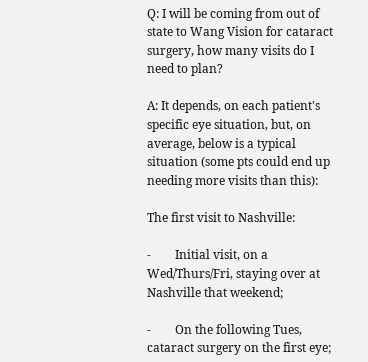Q: I will be coming from out of state to Wang Vision for cataract surgery, how many visits do I need to plan?

A: It depends, on each patient's specific eye situation, but, on average, below is a typical situation (some pts could end up needing more visits than this):

The first visit to Nashville:

-        Initial visit, on a Wed/Thurs/Fri, staying over at Nashville that weekend;

-        On the following Tues, cataract surgery on the first eye;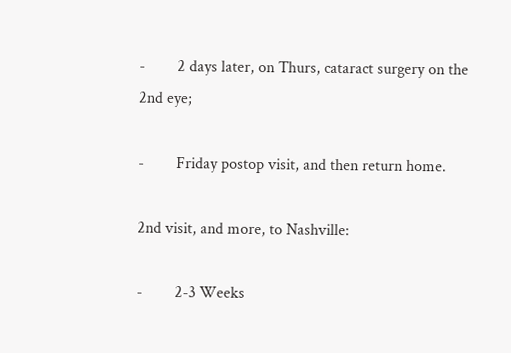-        2 days later, on Thurs, cataract surgery on the 2nd eye;

-        Friday postop visit, and then return home.

2nd visit, and more, to Nashville:

-        2-3 Weeks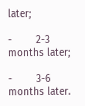later;

-        2-3 months later;

-        3-6 months later.